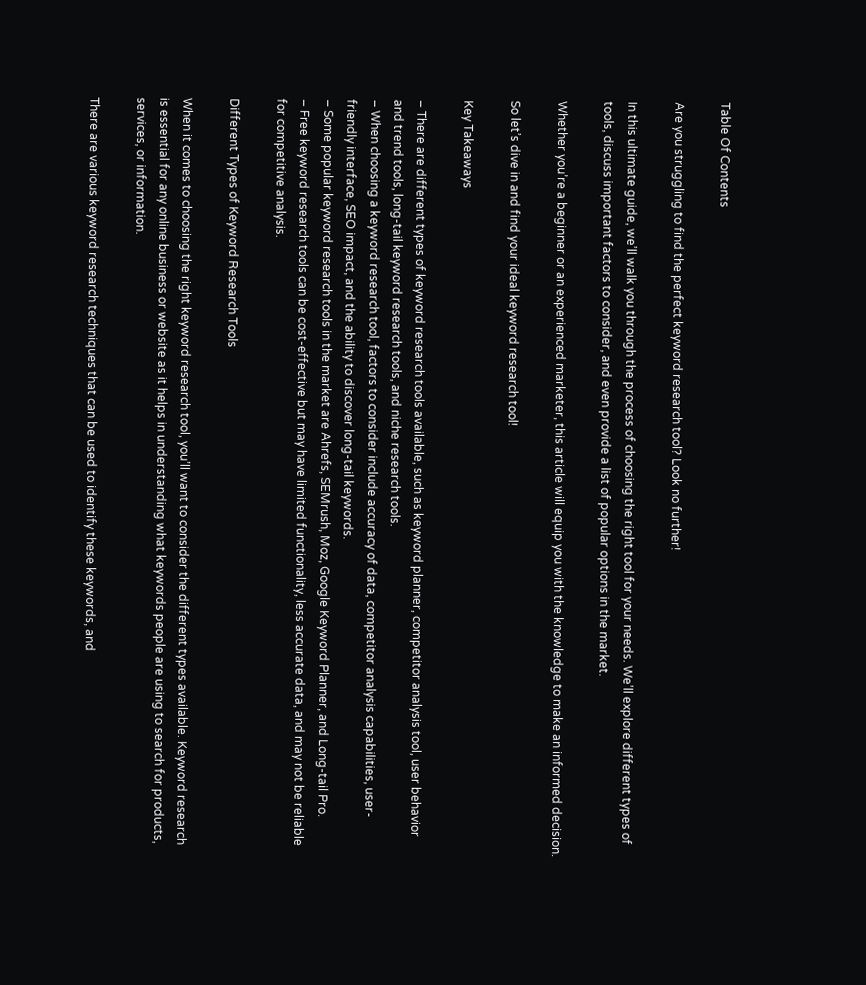Table Of Contents

Are you struggling to find the perfect keyword research tool? Look no further!

In this ultimate guide, we’ll walk you through the process of choosing the right tool for your needs. We’ll explore different types of tools, discuss important factors to consider, and even provide a list of popular options in the market.

Whether you’re a beginner or an experienced marketer, this article will equip you with the knowledge to make an informed decision.

So let’s dive in and find your ideal keyword research tool!

Key Takeaways

– There are different types of keyword research tools available, such as keyword planner, competitor analysis tool, user behavior and trend tools, long-tail keyword research tools, and niche research tools.
– When choosing a keyword research tool, factors to consider include accuracy of data, competitor analysis capabilities, user-friendly interface, SEO impact, and the ability to discover long-tail keywords.
– Some popular keyword research tools in the market are Ahrefs, SEMrush, Moz, Google Keyword Planner, and Long-tail Pro.
– Free keyword research tools can be cost-effective but may have limited functionality, less accurate data, and may not be reliable for competitive analysis.

Different Types of Keyword Research Tools

When it comes to choosing the right keyword research tool, you’ll want to consider the different types available. Keyword research is essential for any online business or website as it helps in understanding what keywords people are using to search for products, services, or information.

There are various keyword research techniques that can be used to identify these keywords, and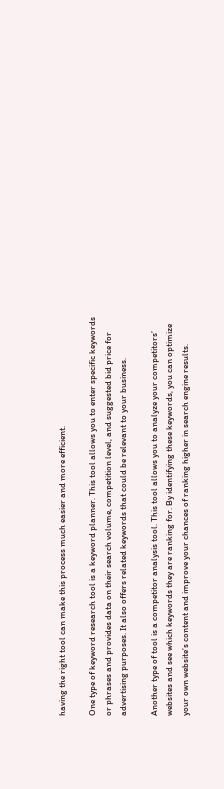having the right tool can make this process much easier and more efficient.

One type of keyword research tool is a keyword planner. This tool allows you to enter specific keywords or phrases and provides data on their search volume, competition level, and suggested bid price for advertising purposes. It also offers related keywords that could be relevant to your business.

Another type of tool is a competitor analysis tool. This tool allows you to analyze your competitors’ websites and see which keywords they are ranking for. By identifying these keywords, you can optimize your own website’s content and improve your chances of ranking higher in search engine results.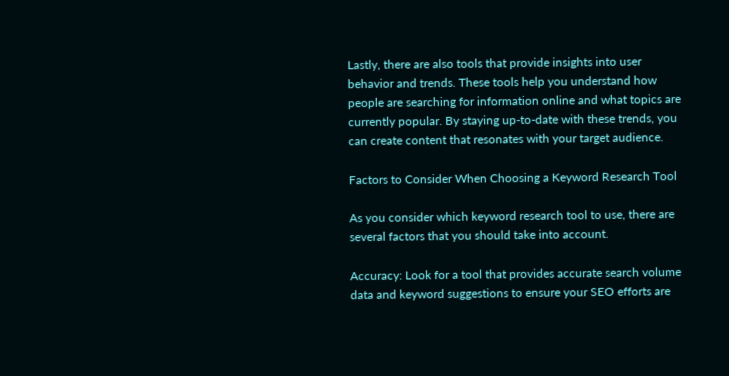Lastly, there are also tools that provide insights into user behavior and trends. These tools help you understand how people are searching for information online and what topics are currently popular. By staying up-to-date with these trends, you can create content that resonates with your target audience.

Factors to Consider When Choosing a Keyword Research Tool

As you consider which keyword research tool to use, there are several factors that you should take into account.

Accuracy: Look for a tool that provides accurate search volume data and keyword suggestions to ensure your SEO efforts are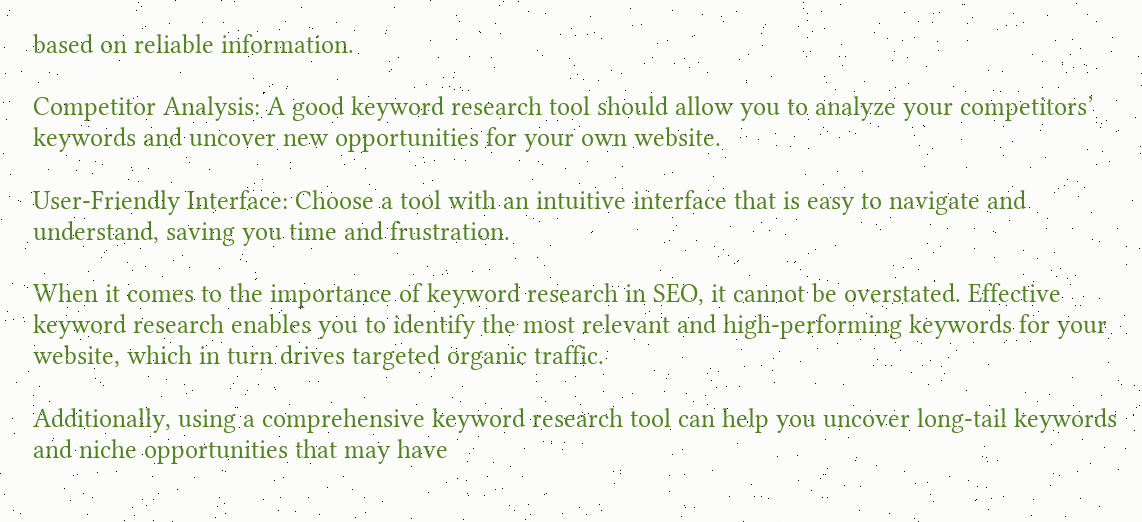based on reliable information.

Competitor Analysis: A good keyword research tool should allow you to analyze your competitors’ keywords and uncover new opportunities for your own website.

User-Friendly Interface: Choose a tool with an intuitive interface that is easy to navigate and understand, saving you time and frustration.

When it comes to the importance of keyword research in SEO, it cannot be overstated. Effective keyword research enables you to identify the most relevant and high-performing keywords for your website, which in turn drives targeted organic traffic.

Additionally, using a comprehensive keyword research tool can help you uncover long-tail keywords and niche opportunities that may have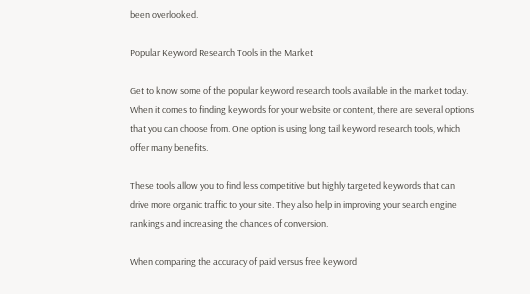been overlooked.

Popular Keyword Research Tools in the Market

Get to know some of the popular keyword research tools available in the market today. When it comes to finding keywords for your website or content, there are several options that you can choose from. One option is using long tail keyword research tools, which offer many benefits.

These tools allow you to find less competitive but highly targeted keywords that can drive more organic traffic to your site. They also help in improving your search engine rankings and increasing the chances of conversion.

When comparing the accuracy of paid versus free keyword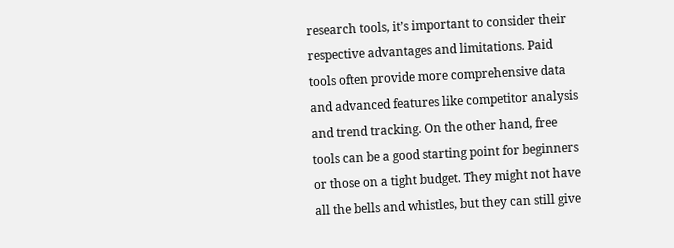research tools, it’s important to consider their respective advantages and limitations. Paid tools often provide more comprehensive data and advanced features like competitor analysis and trend tracking. On the other hand, free tools can be a good starting point for beginners or those on a tight budget. They might not have all the bells and whistles, but they can still give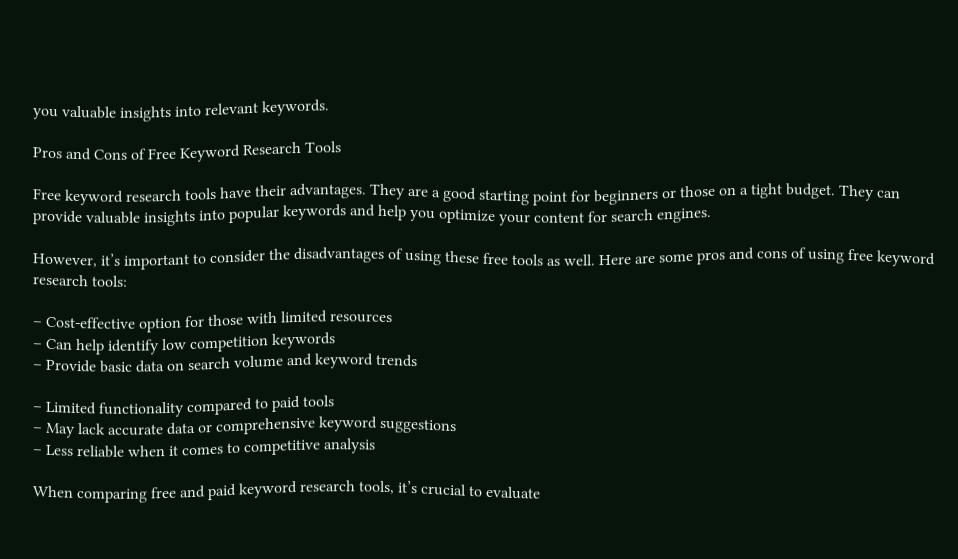you valuable insights into relevant keywords.

Pros and Cons of Free Keyword Research Tools

Free keyword research tools have their advantages. They are a good starting point for beginners or those on a tight budget. They can provide valuable insights into popular keywords and help you optimize your content for search engines.

However, it’s important to consider the disadvantages of using these free tools as well. Here are some pros and cons of using free keyword research tools:

– Cost-effective option for those with limited resources
– Can help identify low competition keywords
– Provide basic data on search volume and keyword trends

– Limited functionality compared to paid tools
– May lack accurate data or comprehensive keyword suggestions
– Less reliable when it comes to competitive analysis

When comparing free and paid keyword research tools, it’s crucial to evaluate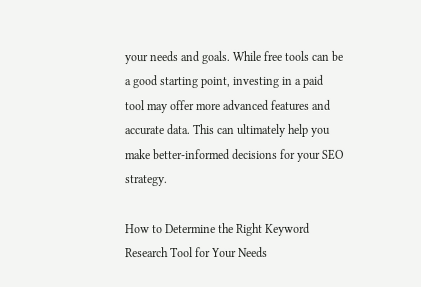your needs and goals. While free tools can be a good starting point, investing in a paid tool may offer more advanced features and accurate data. This can ultimately help you make better-informed decisions for your SEO strategy.

How to Determine the Right Keyword Research Tool for Your Needs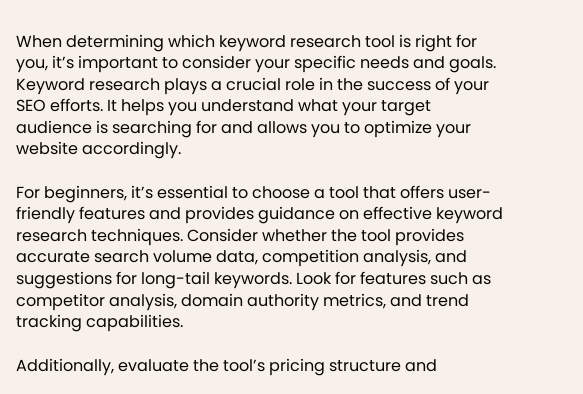When determining which keyword research tool is right for you, it’s important to consider your specific needs and goals. Keyword research plays a crucial role in the success of your SEO efforts. It helps you understand what your target audience is searching for and allows you to optimize your website accordingly.

For beginners, it’s essential to choose a tool that offers user-friendly features and provides guidance on effective keyword research techniques. Consider whether the tool provides accurate search volume data, competition analysis, and suggestions for long-tail keywords. Look for features such as competitor analysis, domain authority metrics, and trend tracking capabilities.

Additionally, evaluate the tool’s pricing structure and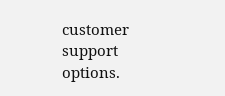customer support options.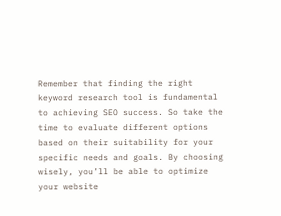Remember that finding the right keyword research tool is fundamental to achieving SEO success. So take the time to evaluate different options based on their suitability for your specific needs and goals. By choosing wisely, you’ll be able to optimize your website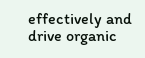effectively and drive organic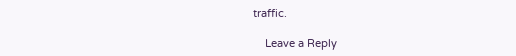traffic.

    Leave a Reply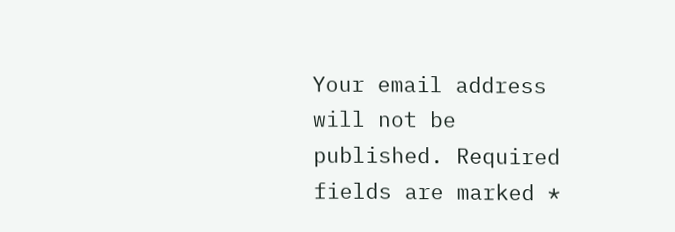Your email address will not be published. Required fields are marked *